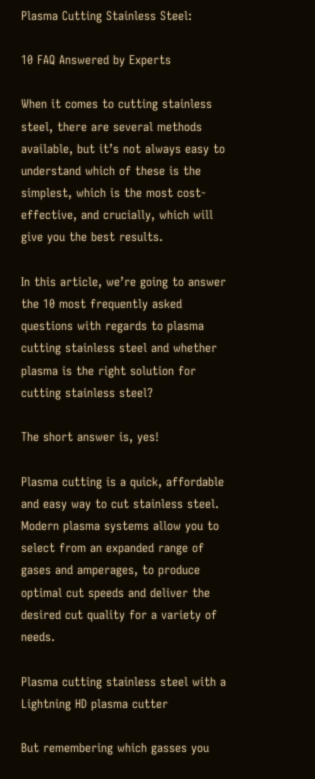Plasma Cutting Stainless Steel:

10 FAQ Answered by Experts

When it comes to cutting stainless steel, there are several methods available, but it’s not always easy to understand which of these is the simplest, which is the most cost-effective, and crucially, which will give you the best results.

In this article, we’re going to answer the 10 most frequently asked questions with regards to plasma cutting stainless steel and whether plasma is the right solution for cutting stainless steel?

The short answer is, yes!

Plasma cutting is a quick, affordable and easy way to cut stainless steel. Modern plasma systems allow you to select from an expanded range of gases and amperages, to produce optimal cut speeds and deliver the desired cut quality for a variety of needs.

Plasma cutting stainless steel with a Lightning HD plasma cutter

But remembering which gasses you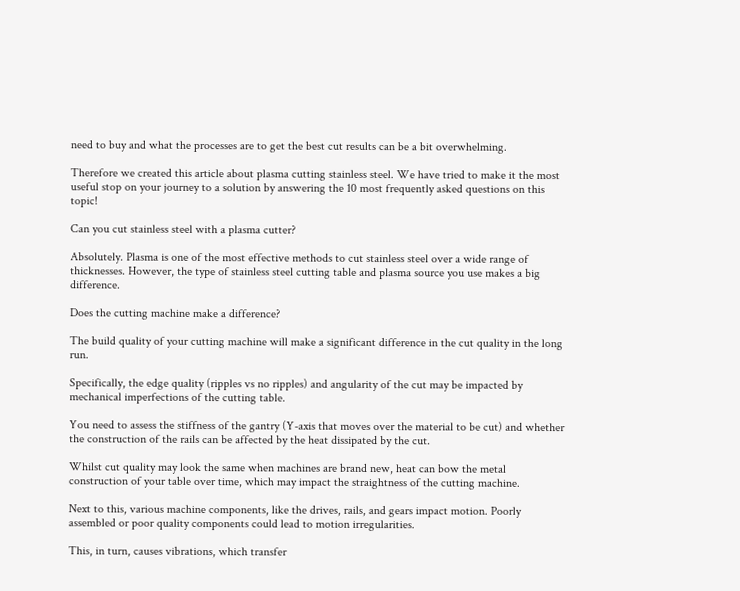need to buy and what the processes are to get the best cut results can be a bit overwhelming.

Therefore we created this article about plasma cutting stainless steel. We have tried to make it the most useful stop on your journey to a solution by answering the 10 most frequently asked questions on this topic!

Can you cut stainless steel with a plasma cutter?

Absolutely. Plasma is one of the most effective methods to cut stainless steel over a wide range of thicknesses. However, the type of stainless steel cutting table and plasma source you use makes a big difference.

Does the cutting machine make a difference?

The build quality of your cutting machine will make a significant difference in the cut quality in the long run.

Specifically, the edge quality (ripples vs no ripples) and angularity of the cut may be impacted by mechanical imperfections of the cutting table.

You need to assess the stiffness of the gantry (Y-axis that moves over the material to be cut) and whether the construction of the rails can be affected by the heat dissipated by the cut.

Whilst cut quality may look the same when machines are brand new, heat can bow the metal construction of your table over time, which may impact the straightness of the cutting machine.

Next to this, various machine components, like the drives, rails, and gears impact motion. Poorly assembled or poor quality components could lead to motion irregularities.

This, in turn, causes vibrations, which transfer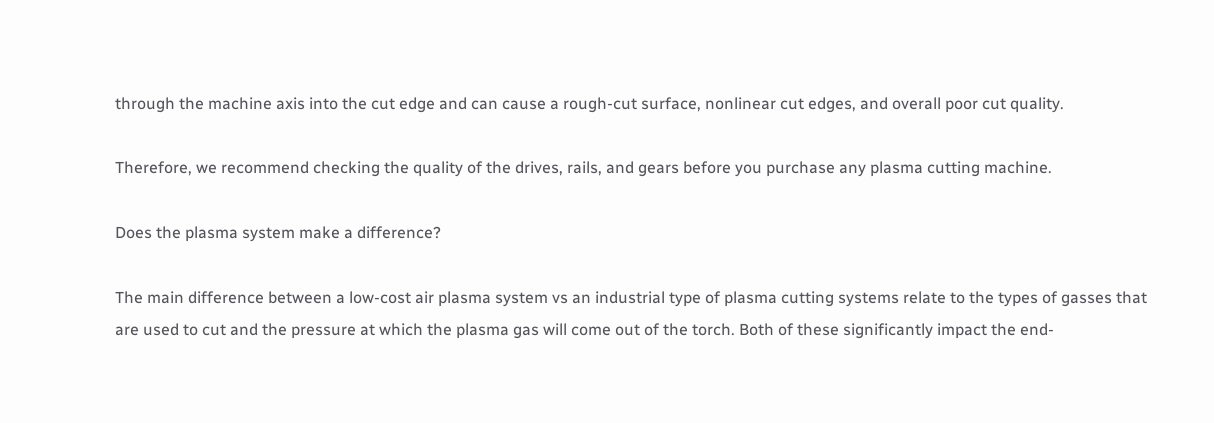through the machine axis into the cut edge and can cause a rough-cut surface, nonlinear cut edges, and overall poor cut quality.

Therefore, we recommend checking the quality of the drives, rails, and gears before you purchase any plasma cutting machine.

Does the plasma system make a difference?

The main difference between a low-cost air plasma system vs an industrial type of plasma cutting systems relate to the types of gasses that are used to cut and the pressure at which the plasma gas will come out of the torch. Both of these significantly impact the end-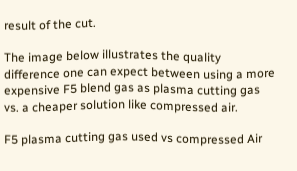result of the cut.

The image below illustrates the quality difference one can expect between using a more expensive F5 blend gas as plasma cutting gas vs. a cheaper solution like compressed air.

F5 plasma cutting gas used vs compressed Air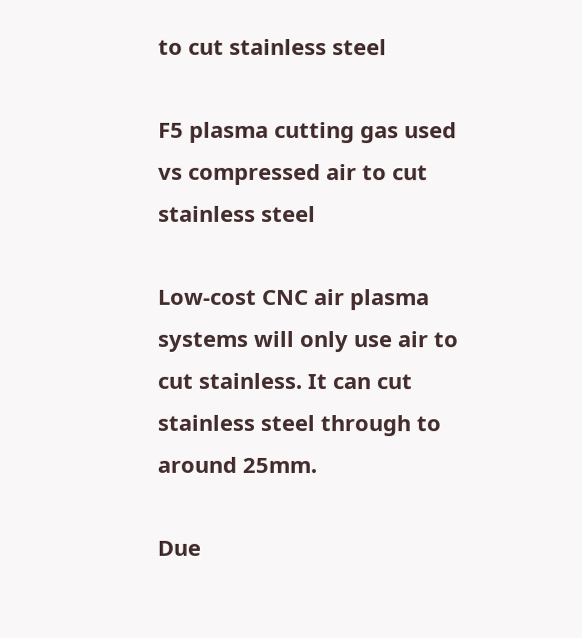to cut stainless steel

F5 plasma cutting gas used vs compressed air to cut stainless steel

Low-cost CNC air plasma systems will only use air to cut stainless. It can cut stainless steel through to around 25mm.

Due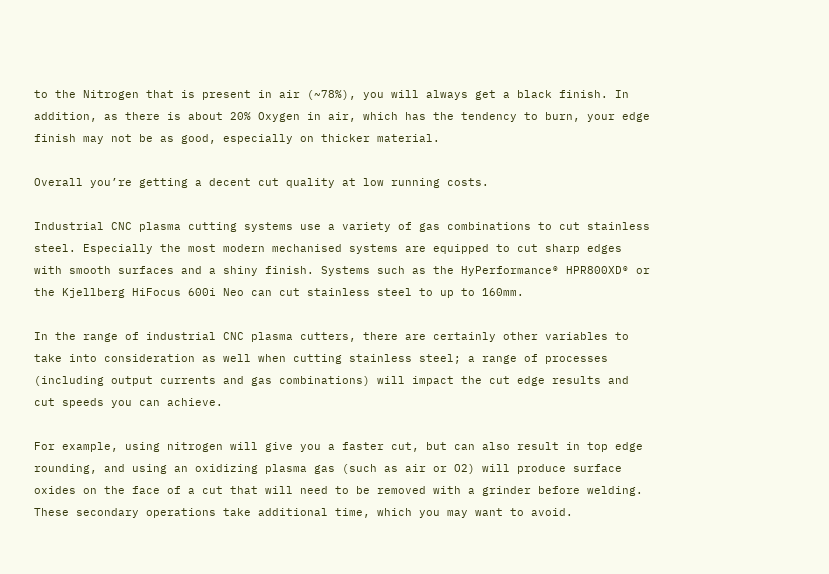to the Nitrogen that is present in air (~78%), you will always get a black finish. In addition, as there is about 20% Oxygen in air, which has the tendency to burn, your edge finish may not be as good, especially on thicker material.

Overall you’re getting a decent cut quality at low running costs.

Industrial CNC plasma cutting systems use a variety of gas combinations to cut stainless steel. Especially the most modern mechanised systems are equipped to cut sharp edges with smooth surfaces and a shiny finish. Systems such as the HyPerformance® HPR800XD® or the Kjellberg HiFocus 600i Neo can cut stainless steel to up to 160mm.

In the range of industrial CNC plasma cutters, there are certainly other variables to take into consideration as well when cutting stainless steel; a range of processes (including output currents and gas combinations) will impact the cut edge results and cut speeds you can achieve.

For example, using nitrogen will give you a faster cut, but can also result in top edge rounding, and using an oxidizing plasma gas (such as air or O2) will produce surface oxides on the face of a cut that will need to be removed with a grinder before welding. These secondary operations take additional time, which you may want to avoid.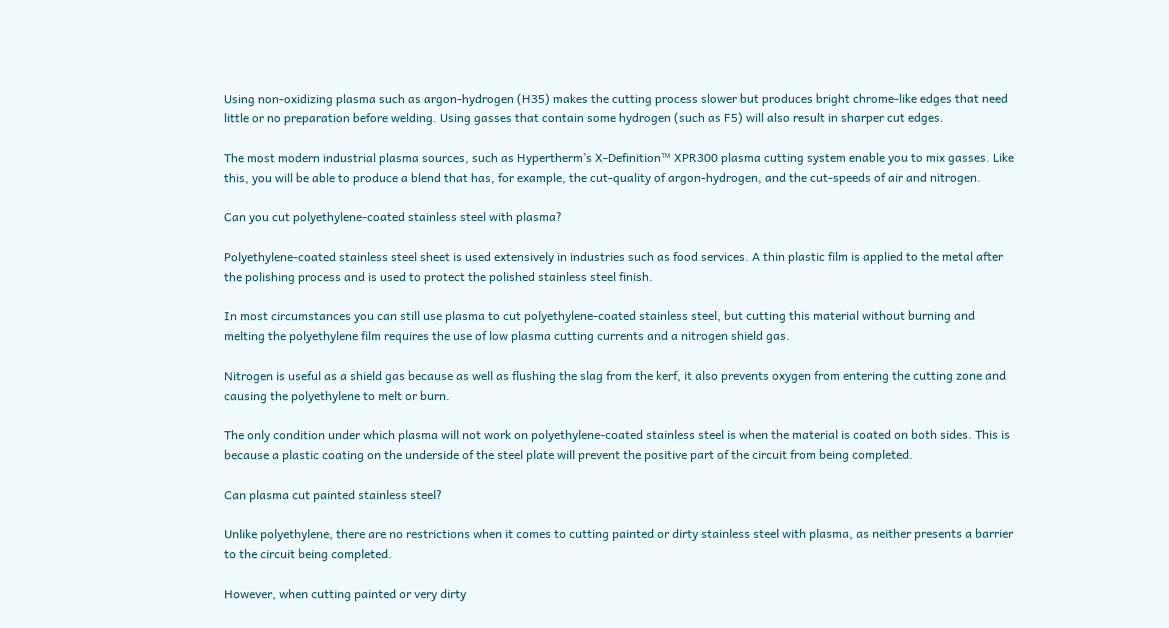Using non-oxidizing plasma such as argon-hydrogen (H35) makes the cutting process slower but produces bright chrome-like edges that need little or no preparation before welding. Using gasses that contain some hydrogen (such as F5) will also result in sharper cut edges.

The most modern industrial plasma sources, such as Hypertherm’s X-Definition™ XPR300 plasma cutting system enable you to mix gasses. Like this, you will be able to produce a blend that has, for example, the cut-quality of argon-hydrogen, and the cut-speeds of air and nitrogen.

Can you cut polyethylene-coated stainless steel with plasma?

Polyethylene-coated stainless steel sheet is used extensively in industries such as food services. A thin plastic film is applied to the metal after the polishing process and is used to protect the polished stainless steel finish.

In most circumstances you can still use plasma to cut polyethylene-coated stainless steel, but cutting this material without burning and melting the polyethylene film requires the use of low plasma cutting currents and a nitrogen shield gas.

Nitrogen is useful as a shield gas because as well as flushing the slag from the kerf, it also prevents oxygen from entering the cutting zone and causing the polyethylene to melt or burn.

The only condition under which plasma will not work on polyethylene-coated stainless steel is when the material is coated on both sides. This is because a plastic coating on the underside of the steel plate will prevent the positive part of the circuit from being completed.

Can plasma cut painted stainless steel?

Unlike polyethylene, there are no restrictions when it comes to cutting painted or dirty stainless steel with plasma, as neither presents a barrier to the circuit being completed.

However, when cutting painted or very dirty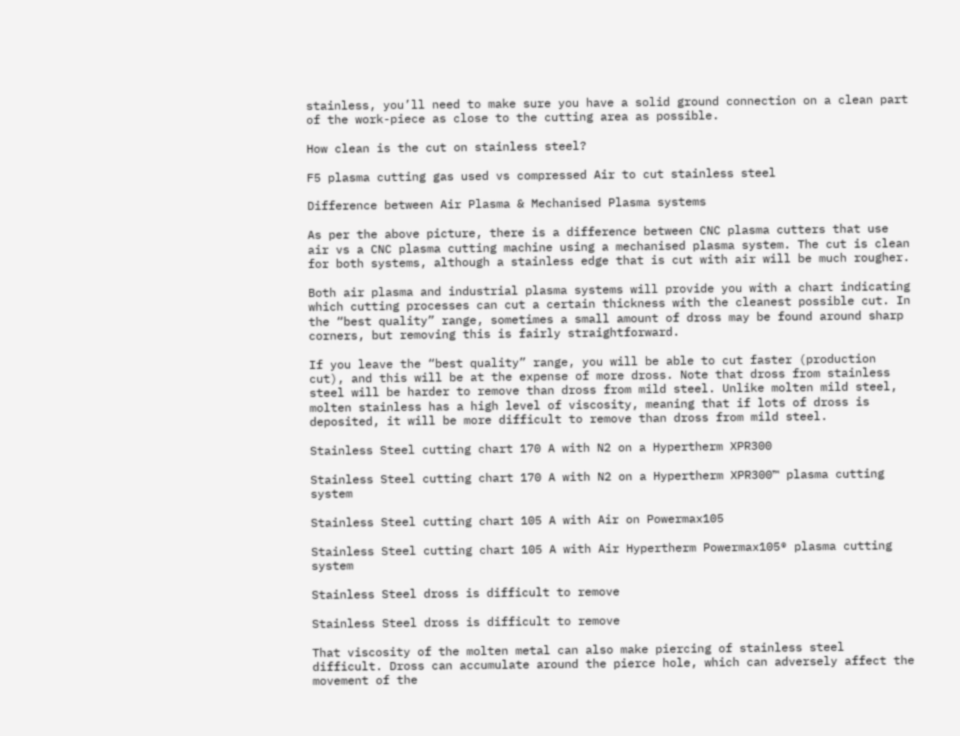stainless, you’ll need to make sure you have a solid ground connection on a clean part of the work-piece as close to the cutting area as possible.

How clean is the cut on stainless steel?

F5 plasma cutting gas used vs compressed Air to cut stainless steel

Difference between Air Plasma & Mechanised Plasma systems

As per the above picture, there is a difference between CNC plasma cutters that use air vs a CNC plasma cutting machine using a mechanised plasma system. The cut is clean for both systems, although a stainless edge that is cut with air will be much rougher.

Both air plasma and industrial plasma systems will provide you with a chart indicating which cutting processes can cut a certain thickness with the cleanest possible cut. In the “best quality” range, sometimes a small amount of dross may be found around sharp corners, but removing this is fairly straightforward.

If you leave the “best quality” range, you will be able to cut faster (production cut), and this will be at the expense of more dross. Note that dross from stainless steel will be harder to remove than dross from mild steel. Unlike molten mild steel, molten stainless has a high level of viscosity, meaning that if lots of dross is deposited, it will be more difficult to remove than dross from mild steel.

Stainless Steel cutting chart 170 A with N2 on a Hypertherm XPR300

Stainless Steel cutting chart 170 A with N2 on a Hypertherm XPR300™ plasma cutting system

Stainless Steel cutting chart 105 A with Air on Powermax105

Stainless Steel cutting chart 105 A with Air Hypertherm Powermax105® plasma cutting system

Stainless Steel dross is difficult to remove

Stainless Steel dross is difficult to remove

That viscosity of the molten metal can also make piercing of stainless steel difficult. Dross can accumulate around the pierce hole, which can adversely affect the movement of the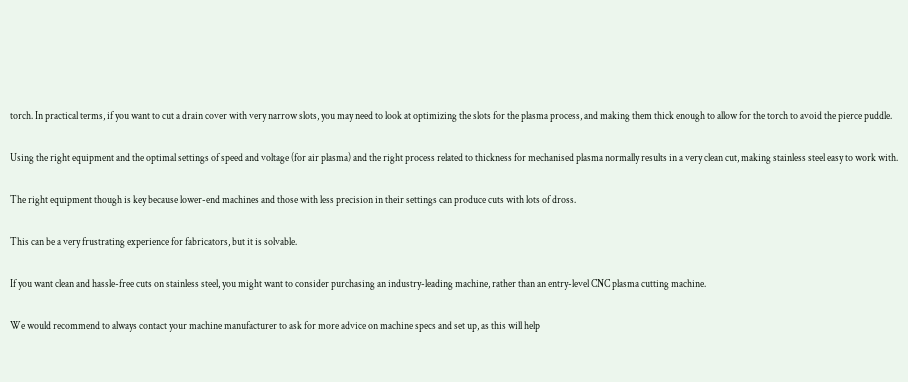torch. In practical terms, if you want to cut a drain cover with very narrow slots, you may need to look at optimizing the slots for the plasma process, and making them thick enough to allow for the torch to avoid the pierce puddle.

Using the right equipment and the optimal settings of speed and voltage (for air plasma) and the right process related to thickness for mechanised plasma normally results in a very clean cut, making stainless steel easy to work with.

The right equipment though is key because lower-end machines and those with less precision in their settings can produce cuts with lots of dross.

This can be a very frustrating experience for fabricators, but it is solvable.

If you want clean and hassle-free cuts on stainless steel, you might want to consider purchasing an industry-leading machine, rather than an entry-level CNC plasma cutting machine.

We would recommend to always contact your machine manufacturer to ask for more advice on machine specs and set up, as this will help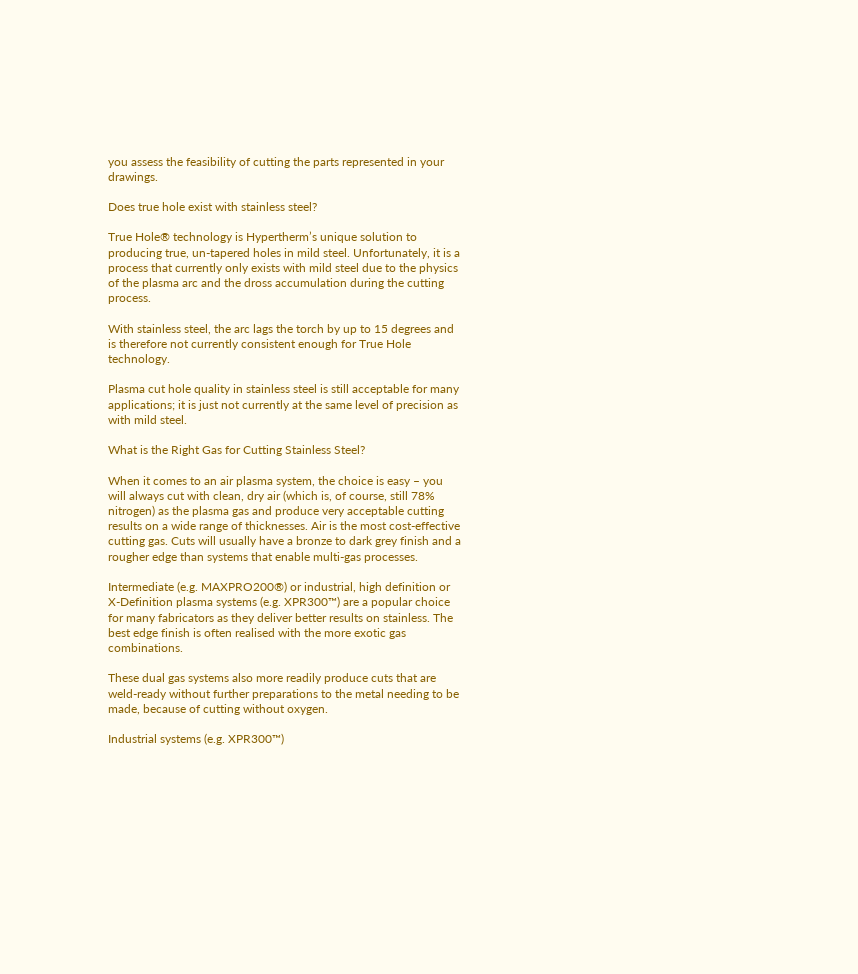you assess the feasibility of cutting the parts represented in your drawings.

Does true hole exist with stainless steel?

True Hole® technology is Hypertherm’s unique solution to producing true, un-tapered holes in mild steel. Unfortunately, it is a process that currently only exists with mild steel due to the physics of the plasma arc and the dross accumulation during the cutting process.

With stainless steel, the arc lags the torch by up to 15 degrees and is therefore not currently consistent enough for True Hole technology.

Plasma cut hole quality in stainless steel is still acceptable for many applications; it is just not currently at the same level of precision as with mild steel.

What is the Right Gas for Cutting Stainless Steel?

When it comes to an air plasma system, the choice is easy – you will always cut with clean, dry air (which is, of course, still 78% nitrogen) as the plasma gas and produce very acceptable cutting results on a wide range of thicknesses. Air is the most cost-effective cutting gas. Cuts will usually have a bronze to dark grey finish and a rougher edge than systems that enable multi-gas processes.

Intermediate (e.g. MAXPRO200®) or industrial, high definition or X-Definition plasma systems (e.g. XPR300™) are a popular choice for many fabricators as they deliver better results on stainless. The best edge finish is often realised with the more exotic gas combinations.

These dual gas systems also more readily produce cuts that are weld-ready without further preparations to the metal needing to be made, because of cutting without oxygen.

Industrial systems (e.g. XPR300™)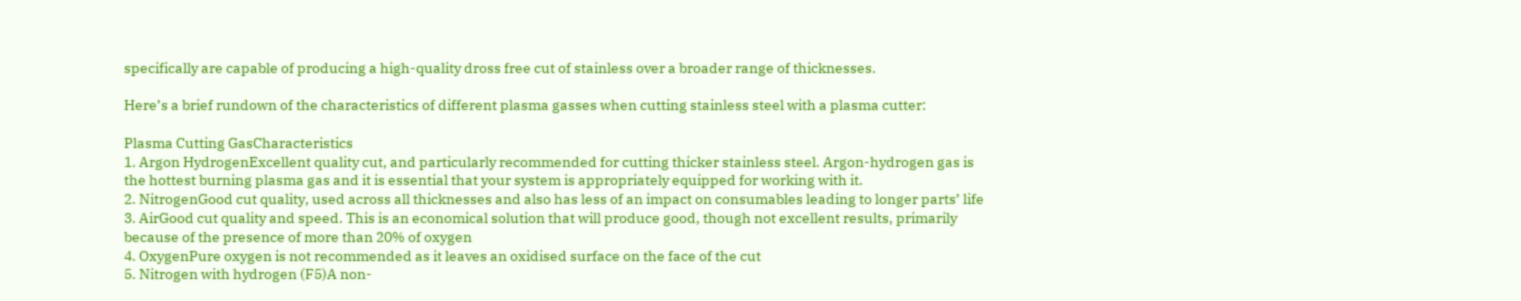specifically are capable of producing a high-quality dross free cut of stainless over a broader range of thicknesses.

Here’s a brief rundown of the characteristics of different plasma gasses when cutting stainless steel with a plasma cutter:

Plasma Cutting GasCharacteristics
1. Argon HydrogenExcellent quality cut, and particularly recommended for cutting thicker stainless steel. Argon-hydrogen gas is the hottest burning plasma gas and it is essential that your system is appropriately equipped for working with it.
2. NitrogenGood cut quality, used across all thicknesses and also has less of an impact on consumables leading to longer parts’ life
3. AirGood cut quality and speed. This is an economical solution that will produce good, though not excellent results, primarily because of the presence of more than 20% of oxygen
4. OxygenPure oxygen is not recommended as it leaves an oxidised surface on the face of the cut
5. Nitrogen with hydrogen (F5)A non-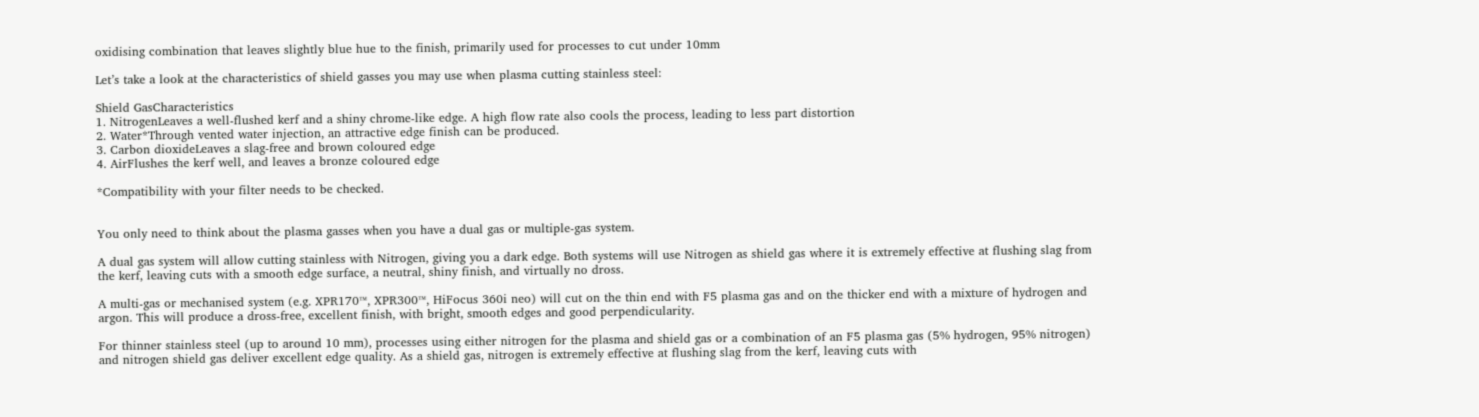oxidising combination that leaves slightly blue hue to the finish, primarily used for processes to cut under 10mm

Let’s take a look at the characteristics of shield gasses you may use when plasma cutting stainless steel:

Shield GasCharacteristics
1. NitrogenLeaves a well-flushed kerf and a shiny chrome-like edge. A high flow rate also cools the process, leading to less part distortion
2. Water*Through vented water injection, an attractive edge finish can be produced.
3. Carbon dioxideLeaves a slag-free and brown coloured edge
4. AirFlushes the kerf well, and leaves a bronze coloured edge

*Compatibility with your filter needs to be checked.


You only need to think about the plasma gasses when you have a dual gas or multiple-gas system.

A dual gas system will allow cutting stainless with Nitrogen, giving you a dark edge. Both systems will use Nitrogen as shield gas where it is extremely effective at flushing slag from the kerf, leaving cuts with a smooth edge surface, a neutral, shiny finish, and virtually no dross.

A multi-gas or mechanised system (e.g. XPR170™, XPR300™, HiFocus 360i neo) will cut on the thin end with F5 plasma gas and on the thicker end with a mixture of hydrogen and argon. This will produce a dross-free, excellent finish, with bright, smooth edges and good perpendicularity.

For thinner stainless steel (up to around 10 mm), processes using either nitrogen for the plasma and shield gas or a combination of an F5 plasma gas (5% hydrogen, 95% nitrogen) and nitrogen shield gas deliver excellent edge quality. As a shield gas, nitrogen is extremely effective at flushing slag from the kerf, leaving cuts with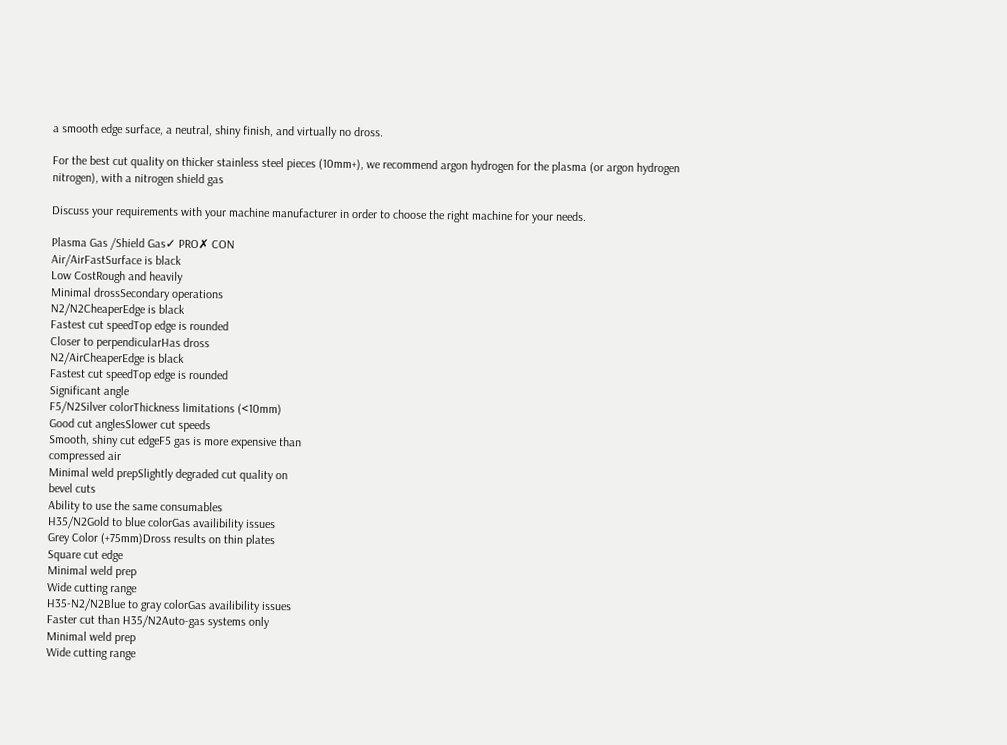a smooth edge surface, a neutral, shiny finish, and virtually no dross.

For the best cut quality on thicker stainless steel pieces (10mm+), we recommend argon hydrogen for the plasma (or argon hydrogen nitrogen), with a nitrogen shield gas

Discuss your requirements with your machine manufacturer in order to choose the right machine for your needs.

Plasma Gas /Shield Gas✓ PRO✗ CON
Air/AirFastSurface is black
Low CostRough and heavily
Minimal drossSecondary operations
N2/N2CheaperEdge is black
Fastest cut speedTop edge is rounded
Closer to perpendicularHas dross
N2/AirCheaperEdge is black
Fastest cut speedTop edge is rounded
Significant angle
F5/N2Silver colorThickness limitations (<10mm)
Good cut anglesSlower cut speeds
Smooth, shiny cut edgeF5 gas is more expensive than
compressed air
Minimal weld prepSlightly degraded cut quality on
bevel cuts
Ability to use the same consumables
H35/N2Gold to blue colorGas availibility issues
Grey Color (+75mm)Dross results on thin plates
Square cut edge
Minimal weld prep
Wide cutting range
H35-N2/N2Blue to gray colorGas availibility issues
Faster cut than H35/N2Auto-gas systems only
Minimal weld prep
Wide cutting range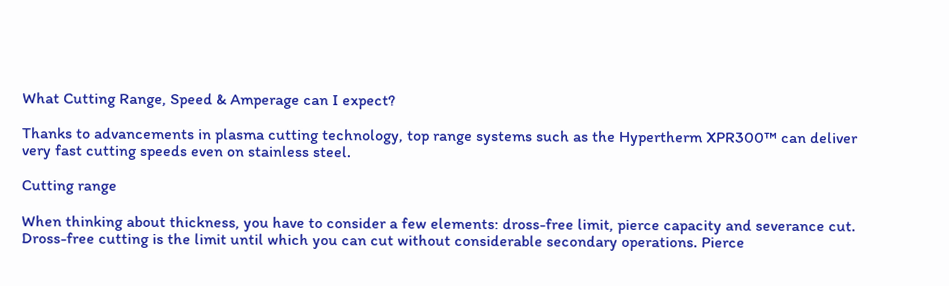What Cutting Range, Speed & Amperage can I expect?

Thanks to advancements in plasma cutting technology, top range systems such as the Hypertherm XPR300™ can deliver very fast cutting speeds even on stainless steel.

Cutting range

When thinking about thickness, you have to consider a few elements: dross-free limit, pierce capacity and severance cut. Dross-free cutting is the limit until which you can cut without considerable secondary operations. Pierce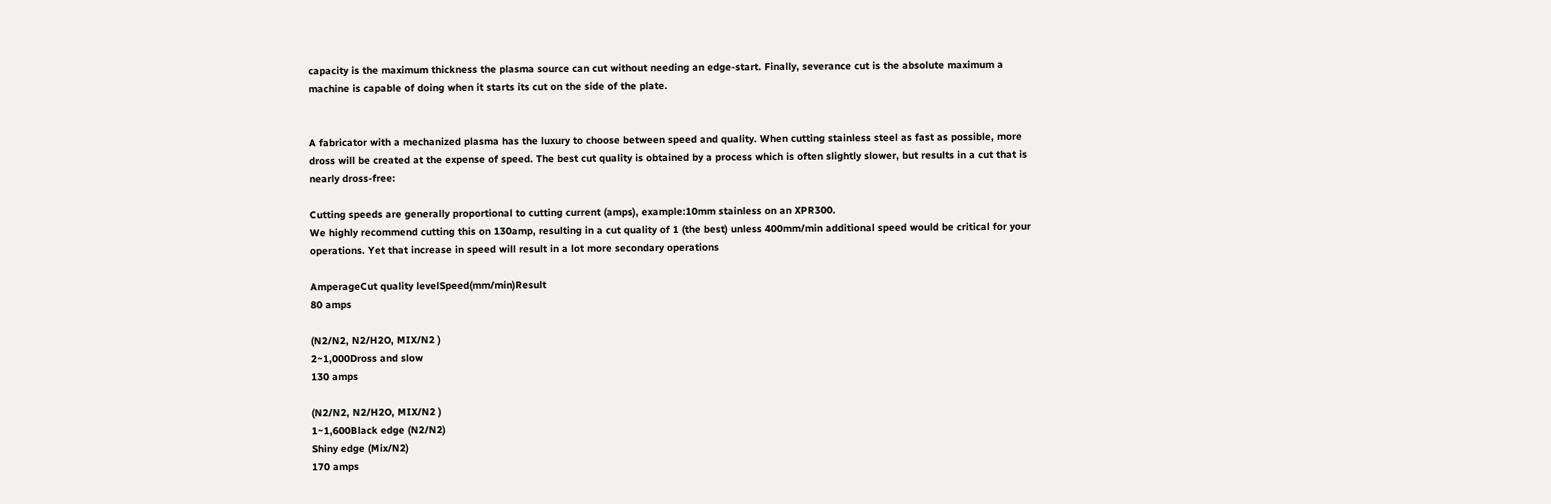capacity is the maximum thickness the plasma source can cut without needing an edge-start. Finally, severance cut is the absolute maximum a machine is capable of doing when it starts its cut on the side of the plate.


A fabricator with a mechanized plasma has the luxury to choose between speed and quality. When cutting stainless steel as fast as possible, more dross will be created at the expense of speed. The best cut quality is obtained by a process which is often slightly slower, but results in a cut that is nearly dross-free:

Cutting speeds are generally proportional to cutting current (amps), example:10mm stainless on an XPR300.
We highly recommend cutting this on 130amp, resulting in a cut quality of 1 (the best) unless 400mm/min additional speed would be critical for your operations. Yet that increase in speed will result in a lot more secondary operations

AmperageCut quality levelSpeed(mm/min)Result
80 amps

(N2/N2, N2/H2O, MIX/N2 )
2~1,000Dross and slow
130 amps

(N2/N2, N2/H2O, MIX/N2 )
1~1,600Black edge (N2/N2)
Shiny edge (Mix/N2)
170 amps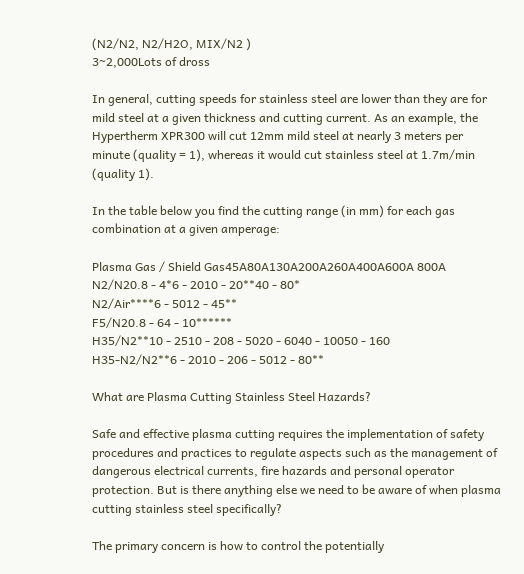(N2/N2, N2/H2O, MIX/N2 )
3~2,000Lots of dross

In general, cutting speeds for stainless steel are lower than they are for mild steel at a given thickness and cutting current. As an example, the Hypertherm XPR300 will cut 12mm mild steel at nearly 3 meters per minute (quality = 1), whereas it would cut stainless steel at 1.7m/min (quality 1).

In the table below you find the cutting range (in mm) for each gas combination at a given amperage:

Plasma Gas / Shield Gas45A80A130A200A260A400A600A 800A
N2/N20.8 - 4*6 - 2010 - 20**40 - 80*
N2/Air****6 - 5012 - 45**
F5/N20.8 - 64 - 10******
H35/N2**10 - 2510 - 208 - 5020 - 6040 - 10050 - 160
H35-N2/N2**6 - 2010 - 206 - 5012 - 80**

What are Plasma Cutting Stainless Steel Hazards?

Safe and effective plasma cutting requires the implementation of safety procedures and practices to regulate aspects such as the management of dangerous electrical currents, fire hazards and personal operator protection. But is there anything else we need to be aware of when plasma cutting stainless steel specifically?

The primary concern is how to control the potentially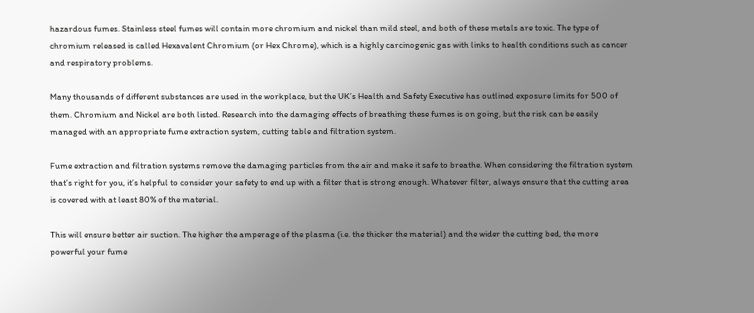hazardous fumes. Stainless steel fumes will contain more chromium and nickel than mild steel, and both of these metals are toxic. The type of chromium released is called Hexavalent Chromium (or Hex Chrome), which is a highly carcinogenic gas with links to health conditions such as cancer and respiratory problems.

Many thousands of different substances are used in the workplace, but the UK’s Health and Safety Executive has outlined exposure limits for 500 of them. Chromium and Nickel are both listed. Research into the damaging effects of breathing these fumes is on going, but the risk can be easily managed with an appropriate fume extraction system, cutting table and filtration system.

Fume extraction and filtration systems remove the damaging particles from the air and make it safe to breathe. When considering the filtration system that’s right for you, it’s helpful to consider your safety to end up with a filter that is strong enough. Whatever filter, always ensure that the cutting area is covered with at least 80% of the material.

This will ensure better air suction. The higher the amperage of the plasma (i.e. the thicker the material) and the wider the cutting bed, the more powerful your fume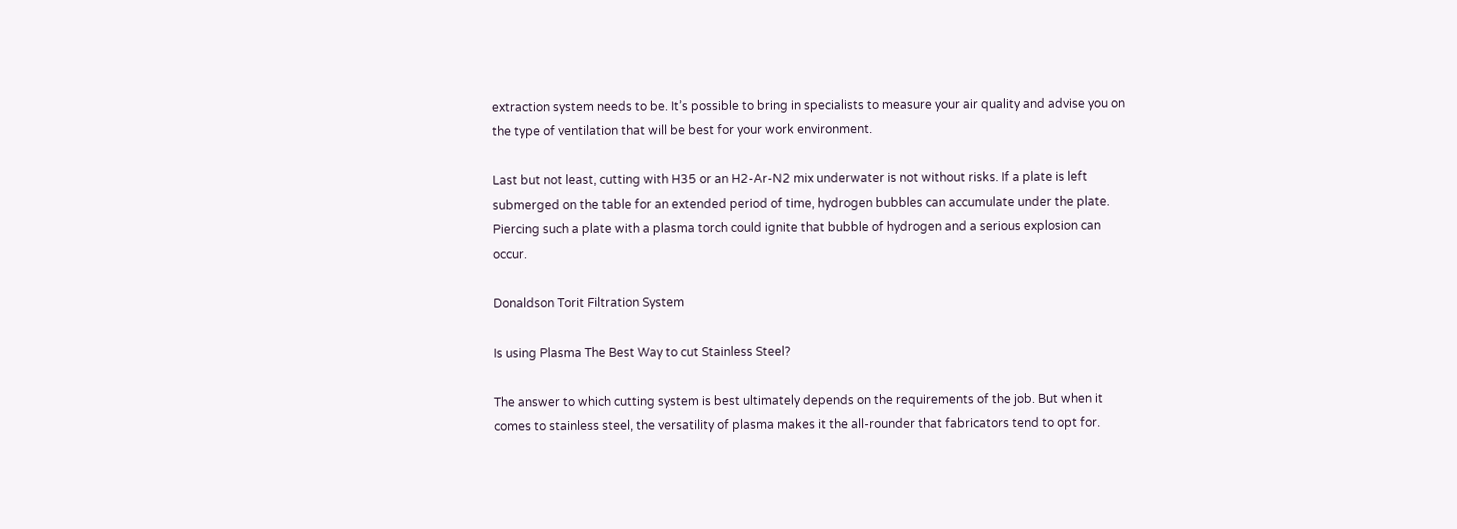extraction system needs to be. It’s possible to bring in specialists to measure your air quality and advise you on the type of ventilation that will be best for your work environment.

Last but not least, cutting with H35 or an H2-Ar-N2 mix underwater is not without risks. If a plate is left submerged on the table for an extended period of time, hydrogen bubbles can accumulate under the plate. Piercing such a plate with a plasma torch could ignite that bubble of hydrogen and a serious explosion can occur.

Donaldson Torit Filtration System

Is using Plasma The Best Way to cut Stainless Steel?

The answer to which cutting system is best ultimately depends on the requirements of the job. But when it comes to stainless steel, the versatility of plasma makes it the all-rounder that fabricators tend to opt for.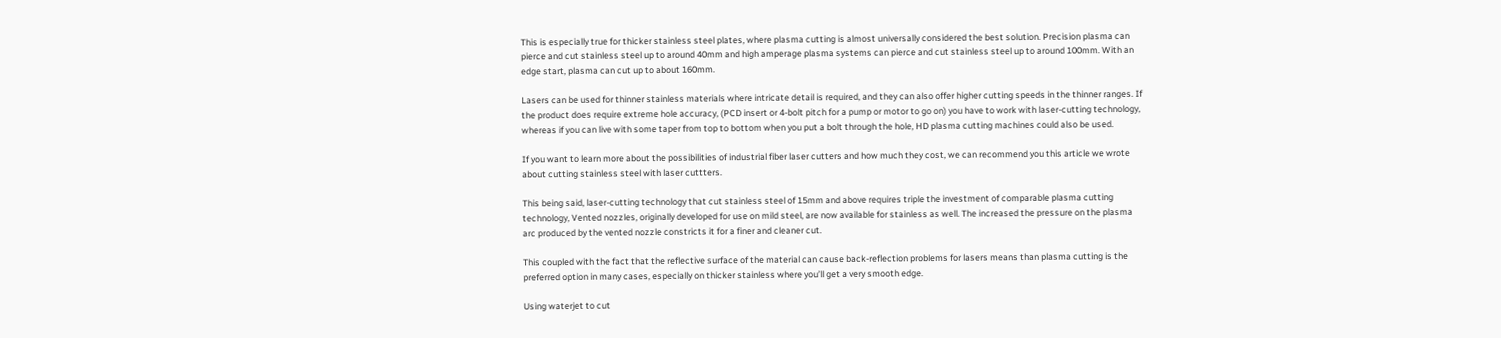This is especially true for thicker stainless steel plates, where plasma cutting is almost universally considered the best solution. Precision plasma can pierce and cut stainless steel up to around 40mm and high amperage plasma systems can pierce and cut stainless steel up to around 100mm. With an edge start, plasma can cut up to about 160mm.

Lasers can be used for thinner stainless materials where intricate detail is required, and they can also offer higher cutting speeds in the thinner ranges. If the product does require extreme hole accuracy, (PCD insert or 4-bolt pitch for a pump or motor to go on) you have to work with laser-cutting technology, whereas if you can live with some taper from top to bottom when you put a bolt through the hole, HD plasma cutting machines could also be used.

If you want to learn more about the possibilities of industrial fiber laser cutters and how much they cost, we can recommend you this article we wrote about cutting stainless steel with laser cuttters.

This being said, laser-cutting technology that cut stainless steel of 15mm and above requires triple the investment of comparable plasma cutting technology, Vented nozzles, originally developed for use on mild steel, are now available for stainless as well. The increased the pressure on the plasma arc produced by the vented nozzle constricts it for a finer and cleaner cut.

This coupled with the fact that the reflective surface of the material can cause back-reflection problems for lasers means than plasma cutting is the preferred option in many cases, especially on thicker stainless where you’ll get a very smooth edge.

Using waterjet to cut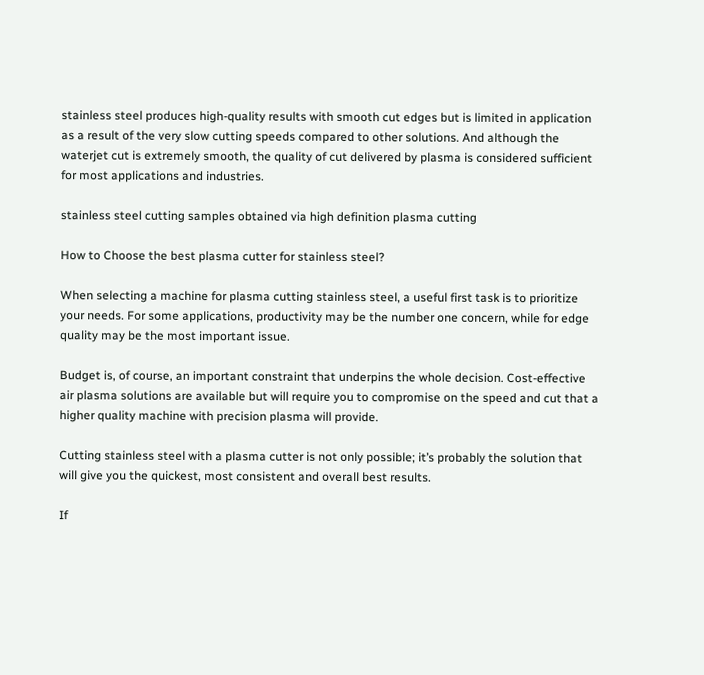stainless steel produces high-quality results with smooth cut edges but is limited in application as a result of the very slow cutting speeds compared to other solutions. And although the waterjet cut is extremely smooth, the quality of cut delivered by plasma is considered sufficient for most applications and industries.

stainless steel cutting samples obtained via high definition plasma cutting

How to Choose the best plasma cutter for stainless steel?

When selecting a machine for plasma cutting stainless steel, a useful first task is to prioritize your needs. For some applications, productivity may be the number one concern, while for edge quality may be the most important issue.

Budget is, of course, an important constraint that underpins the whole decision. Cost-effective air plasma solutions are available but will require you to compromise on the speed and cut that a higher quality machine with precision plasma will provide.

Cutting stainless steel with a plasma cutter is not only possible; it’s probably the solution that will give you the quickest, most consistent and overall best results.

If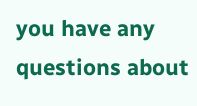you have any questions about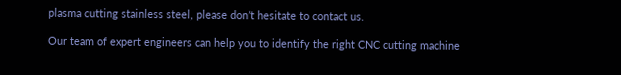plasma cutting stainless steel, please don’t hesitate to contact us.

Our team of expert engineers can help you to identify the right CNC cutting machine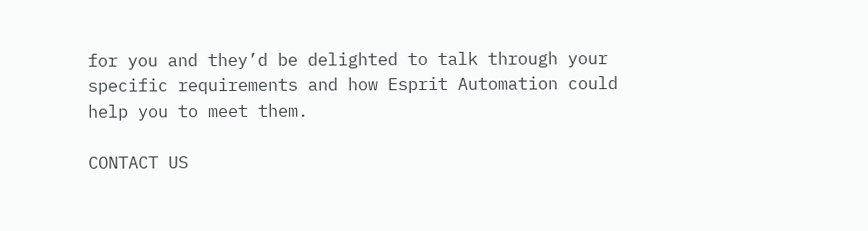for you and they’d be delighted to talk through your specific requirements and how Esprit Automation could help you to meet them.

CONTACT US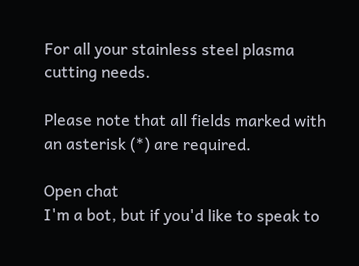For all your stainless steel plasma cutting needs.

Please note that all fields marked with an asterisk (*) are required.

Open chat
I'm a bot, but if you'd like to speak to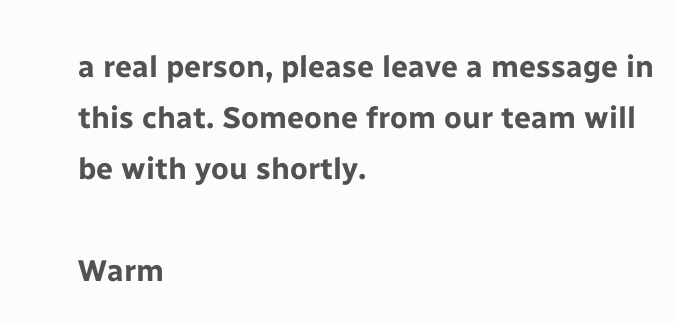a real person, please leave a message in this chat. Someone from our team will be with you shortly.

Warm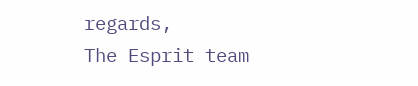regards,
The Esprit team